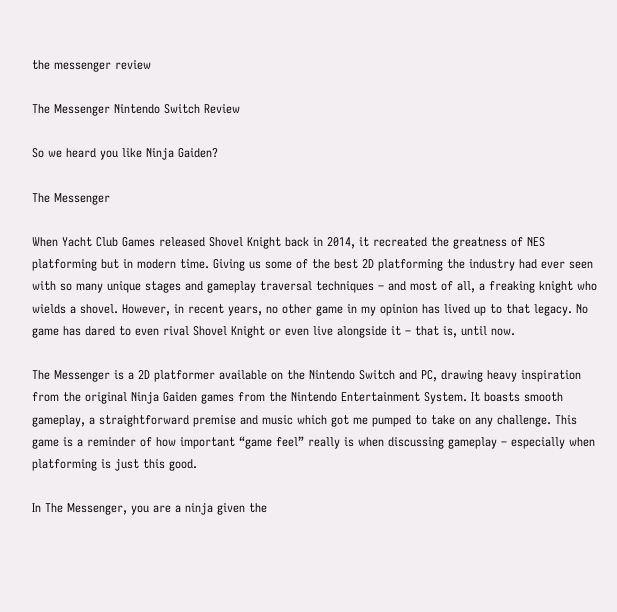the messenger review

The Messenger Nintendo Switch Review

So we heard you like Ninja Gaiden?

The Messenger

When Yacht Club Games released Shovel Knight back in 2014, it recreated the greatness of NES platforming but in modern time. Giving us some of the best 2D platforming the industry had ever seen with so many unique stages and gameplay traversal techniques – and most of all, a freaking knight who wields a shovel. However, in recent years, no other game in my opinion has lived up to that legacy. No game has dared to even rival Shovel Knight or even live alongside it – that is, until now.

The Messenger is a 2D platformer available on the Nintendo Switch and PC, drawing heavy inspiration from the original Ninja Gaiden games from the Nintendo Entertainment System. It boasts smooth gameplay, a straightforward premise and music which got me pumped to take on any challenge. This game is a reminder of how important “game feel” really is when discussing gameplay – especially when platforming is just this good.

In The Messenger, you are a ninja given the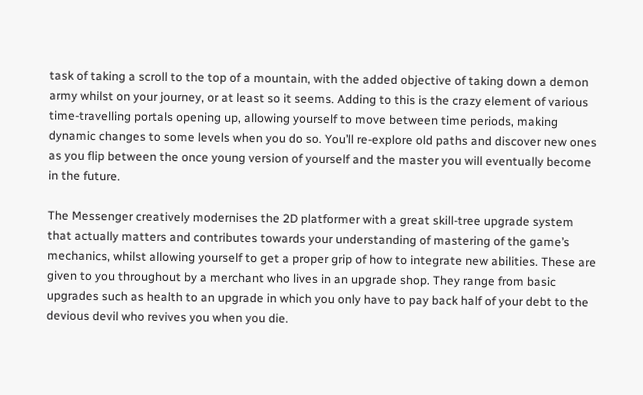task of taking a scroll to the top of a mountain, with the added objective of taking down a demon army whilst on your journey, or at least so it seems. Adding to this is the crazy element of various time-travelling portals opening up, allowing yourself to move between time periods, making dynamic changes to some levels when you do so. You’ll re-explore old paths and discover new ones as you flip between the once young version of yourself and the master you will eventually become in the future.

The Messenger creatively modernises the 2D platformer with a great skill-tree upgrade system that actually matters and contributes towards your understanding of mastering of the game’s mechanics, whilst allowing yourself to get a proper grip of how to integrate new abilities. These are given to you throughout by a merchant who lives in an upgrade shop. They range from basic upgrades such as health to an upgrade in which you only have to pay back half of your debt to the devious devil who revives you when you die.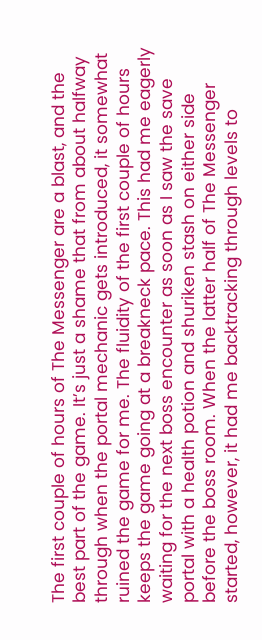The first couple of hours of The Messenger are a blast, and the best part of the game. It’s just a shame that from about halfway through when the portal mechanic gets introduced, it somewhat ruined the game for me. The fluidity of the first couple of hours keeps the game going at a breakneck pace. This had me eagerly waiting for the next boss encounter as soon as I saw the save portal with a health potion and shuriken stash on either side before the boss room. When the latter half of The Messenger started, however, it had me backtracking through levels to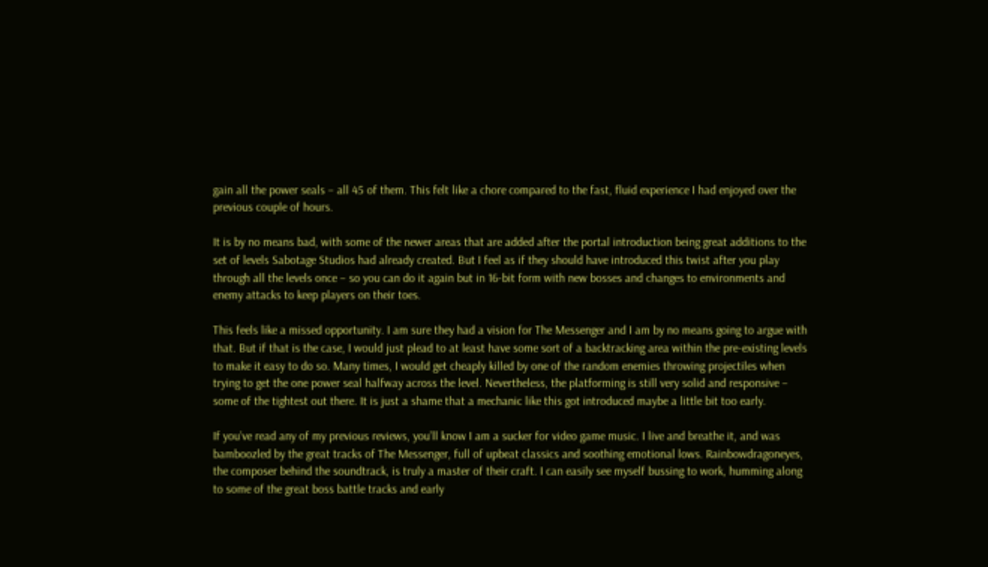gain all the power seals – all 45 of them. This felt like a chore compared to the fast, fluid experience I had enjoyed over the previous couple of hours.

It is by no means bad, with some of the newer areas that are added after the portal introduction being great additions to the set of levels Sabotage Studios had already created. But I feel as if they should have introduced this twist after you play through all the levels once – so you can do it again but in 16-bit form with new bosses and changes to environments and enemy attacks to keep players on their toes.

This feels like a missed opportunity. I am sure they had a vision for The Messenger and I am by no means going to argue with that. But if that is the case, I would just plead to at least have some sort of a backtracking area within the pre-existing levels to make it easy to do so. Many times, I would get cheaply killed by one of the random enemies throwing projectiles when trying to get the one power seal halfway across the level. Nevertheless, the platforming is still very solid and responsive – some of the tightest out there. It is just a shame that a mechanic like this got introduced maybe a little bit too early.

If you’ve read any of my previous reviews, you’ll know I am a sucker for video game music. I live and breathe it, and was bamboozled by the great tracks of The Messenger, full of upbeat classics and soothing emotional lows. Rainbowdragoneyes, the composer behind the soundtrack, is truly a master of their craft. I can easily see myself bussing to work, humming along to some of the great boss battle tracks and early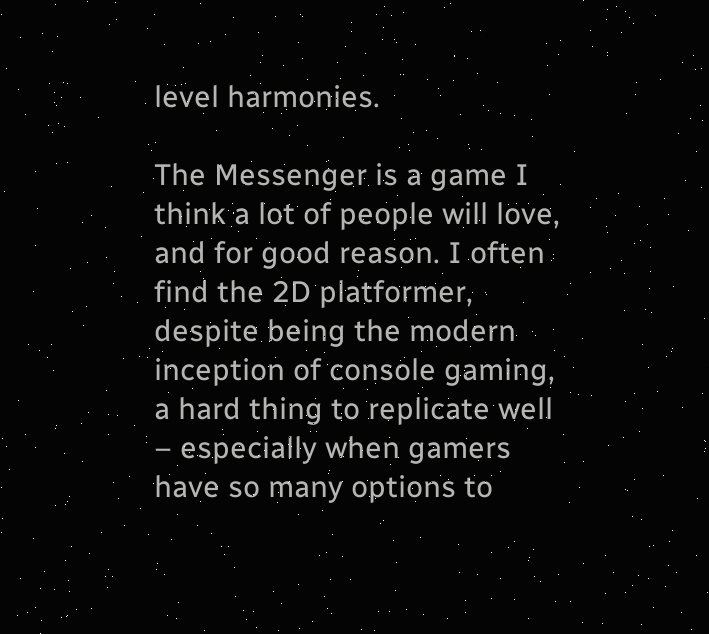level harmonies.

The Messenger is a game I think a lot of people will love, and for good reason. I often find the 2D platformer, despite being the modern inception of console gaming, a hard thing to replicate well – especially when gamers have so many options to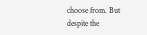choose from. But despite the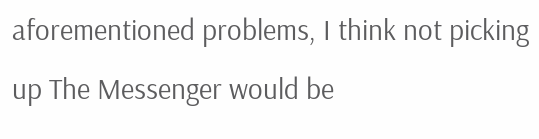aforementioned problems, I think not picking up The Messenger would be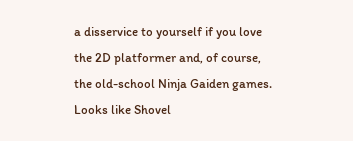a disservice to yourself if you love the 2D platformer and, of course, the old-school Ninja Gaiden games. Looks like Shovel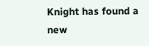Knight has found a new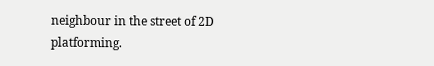neighbour in the street of 2D platforming.